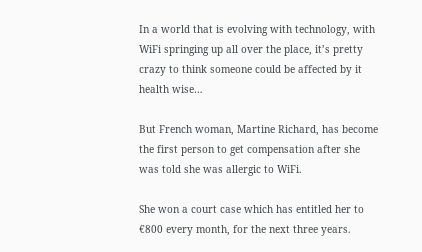In a world that is evolving with technology, with WiFi springing up all over the place, it’s pretty crazy to think someone could be affected by it health wise…

But French woman, Martine Richard, has become the first person to get compensation after she was told she was allergic to WiFi.

She won a court case which has entitled her to €800 every month, for the next three years.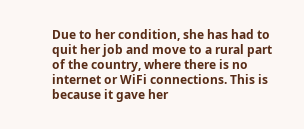Due to her condition, she has had to quit her job and move to a rural part of the country, where there is no internet or WiFi connections. This is because it gave her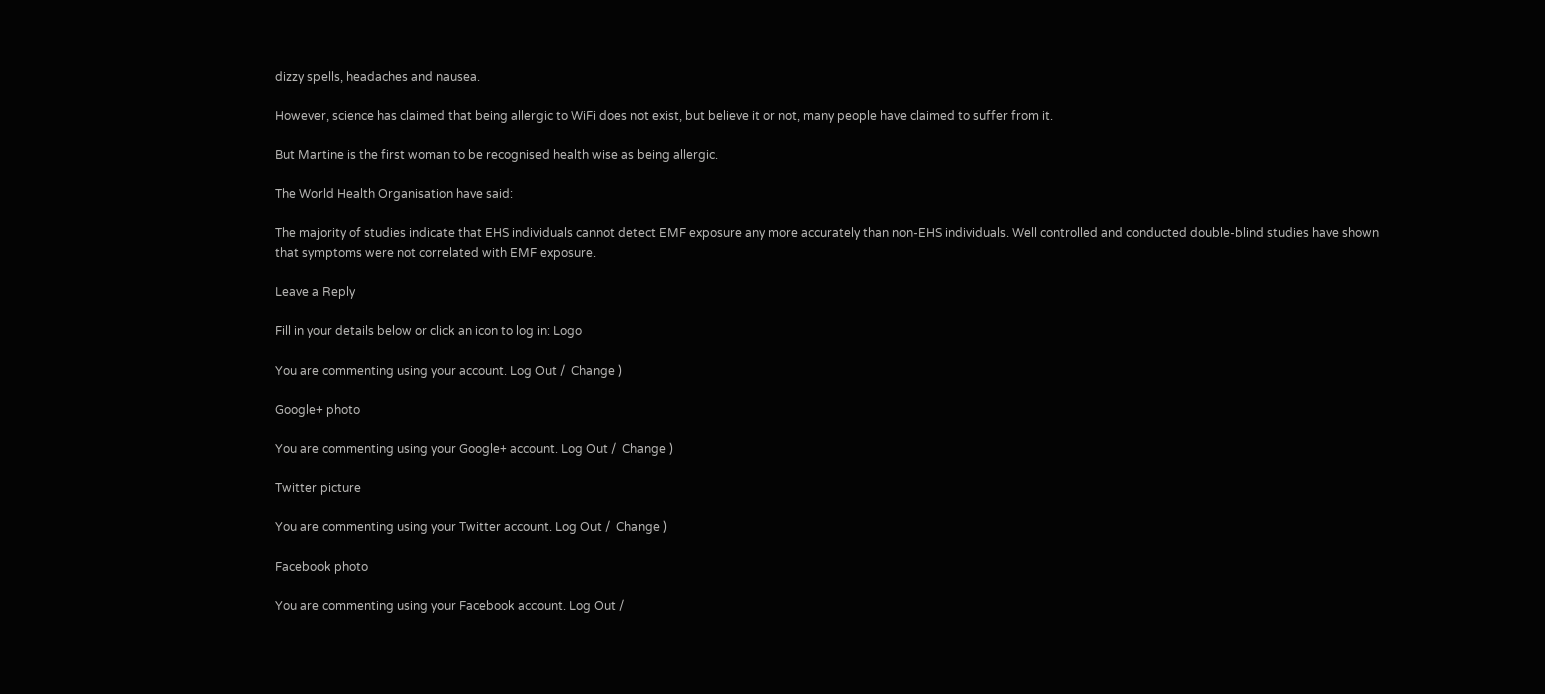dizzy spells, headaches and nausea.

However, science has claimed that being allergic to WiFi does not exist, but believe it or not, many people have claimed to suffer from it.

But Martine is the first woman to be recognised health wise as being allergic.

The World Health Organisation have said:

The majority of studies indicate that EHS individuals cannot detect EMF exposure any more accurately than non-EHS individuals. Well controlled and conducted double-blind studies have shown that symptoms were not correlated with EMF exposure.

Leave a Reply

Fill in your details below or click an icon to log in: Logo

You are commenting using your account. Log Out /  Change )

Google+ photo

You are commenting using your Google+ account. Log Out /  Change )

Twitter picture

You are commenting using your Twitter account. Log Out /  Change )

Facebook photo

You are commenting using your Facebook account. Log Out /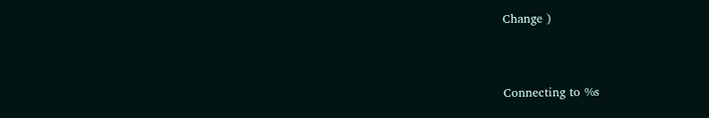Change )


Connecting to %s